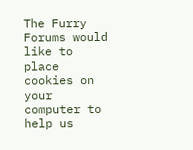The Furry Forums would like to place cookies on your computer to help us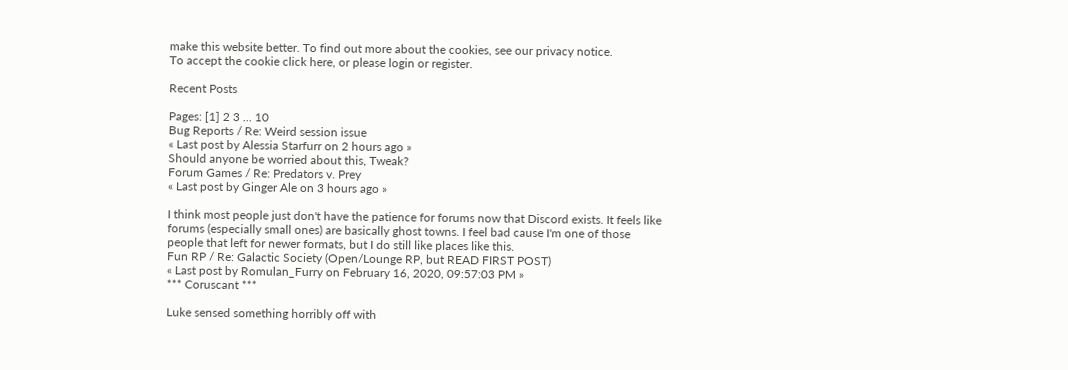make this website better. To find out more about the cookies, see our privacy notice.
To accept the cookie click here, or please login or register.

Recent Posts

Pages: [1] 2 3 ... 10
Bug Reports / Re: Weird session issue
« Last post by Alessia Starfurr on 2 hours ago »
Should anyone be worried about this, Tweak?
Forum Games / Re: Predators v. Prey
« Last post by Ginger Ale on 3 hours ago »

I think most people just don't have the patience for forums now that Discord exists. It feels like forums (especially small ones) are basically ghost towns. I feel bad cause I'm one of those people that left for newer formats, but I do still like places like this.
Fun RP / Re: Galactic Society (Open/Lounge RP, but READ FIRST POST)
« Last post by Romulan_Furry on February 16, 2020, 09:57:03 PM »
*** Coruscant ***

Luke sensed something horribly off with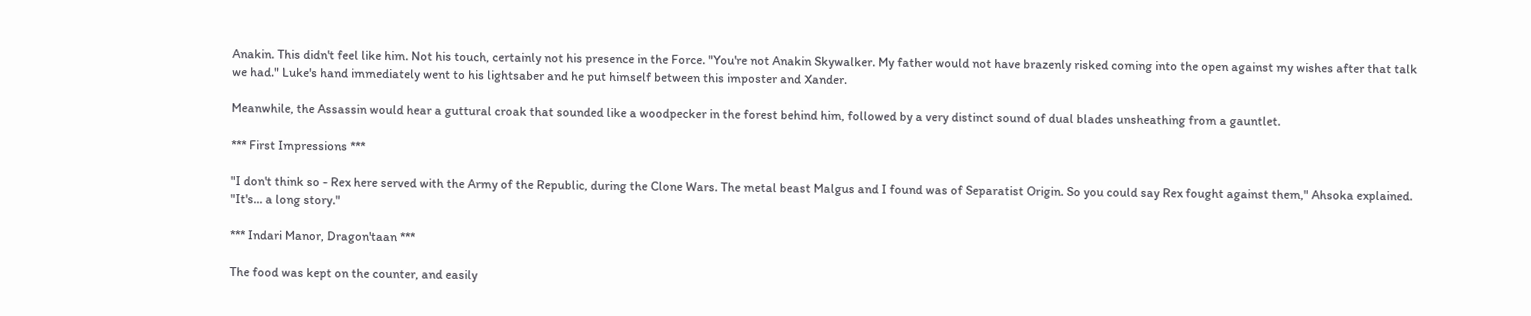Anakin. This didn't feel like him. Not his touch, certainly not his presence in the Force. "You're not Anakin Skywalker. My father would not have brazenly risked coming into the open against my wishes after that talk we had." Luke's hand immediately went to his lightsaber and he put himself between this imposter and Xander.

Meanwhile, the Assassin would hear a guttural croak that sounded like a woodpecker in the forest behind him, followed by a very distinct sound of dual blades unsheathing from a gauntlet.

*** First Impressions ***

"I don't think so - Rex here served with the Army of the Republic, during the Clone Wars. The metal beast Malgus and I found was of Separatist Origin. So you could say Rex fought against them," Ahsoka explained. "It's... a long story."

*** Indari Manor, Dragon'taan ***

The food was kept on the counter, and easily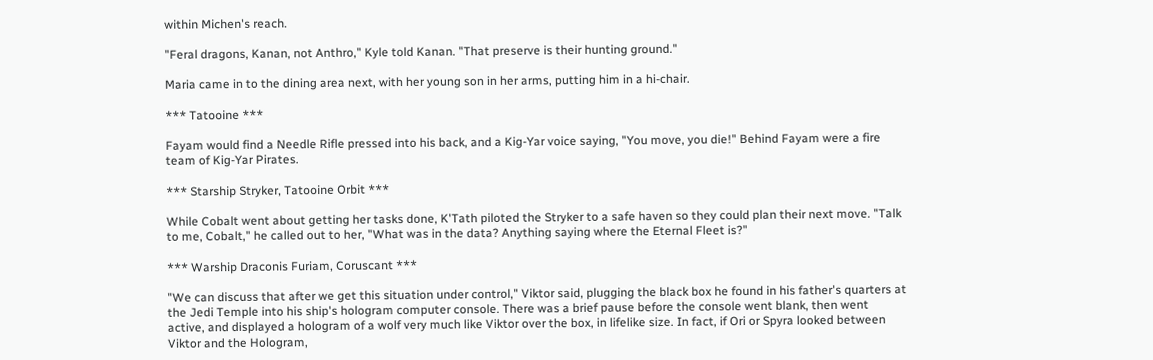within Michen's reach.

"Feral dragons, Kanan, not Anthro," Kyle told Kanan. "That preserve is their hunting ground."

Maria came in to the dining area next, with her young son in her arms, putting him in a hi-chair.

*** Tatooine ***

Fayam would find a Needle Rifle pressed into his back, and a Kig-Yar voice saying, "You move, you die!" Behind Fayam were a fire team of Kig-Yar Pirates.

*** Starship Stryker, Tatooine Orbit ***

While Cobalt went about getting her tasks done, K'Tath piloted the Stryker to a safe haven so they could plan their next move. "Talk to me, Cobalt," he called out to her, "What was in the data? Anything saying where the Eternal Fleet is?"

*** Warship Draconis Furiam, Coruscant ***

"We can discuss that after we get this situation under control," Viktor said, plugging the black box he found in his father's quarters at the Jedi Temple into his ship's hologram computer console. There was a brief pause before the console went blank, then went active, and displayed a hologram of a wolf very much like Viktor over the box, in lifelike size. In fact, if Ori or Spyra looked between Viktor and the Hologram,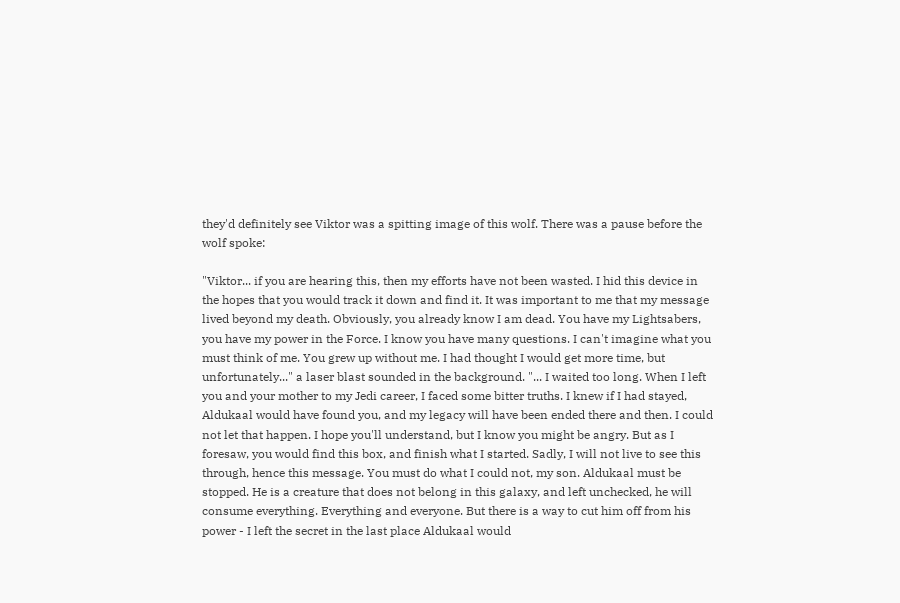they'd definitely see Viktor was a spitting image of this wolf. There was a pause before the wolf spoke:

"Viktor... if you are hearing this, then my efforts have not been wasted. I hid this device in the hopes that you would track it down and find it. It was important to me that my message lived beyond my death. Obviously, you already know I am dead. You have my Lightsabers, you have my power in the Force. I know you have many questions. I can't imagine what you must think of me. You grew up without me. I had thought I would get more time, but unfortunately..." a laser blast sounded in the background. "... I waited too long. When I left you and your mother to my Jedi career, I faced some bitter truths. I knew if I had stayed, Aldukaal would have found you, and my legacy will have been ended there and then. I could not let that happen. I hope you'll understand, but I know you might be angry. But as I foresaw, you would find this box, and finish what I started. Sadly, I will not live to see this through, hence this message. You must do what I could not, my son. Aldukaal must be stopped. He is a creature that does not belong in this galaxy, and left unchecked, he will consume everything. Everything and everyone. But there is a way to cut him off from his power - I left the secret in the last place Aldukaal would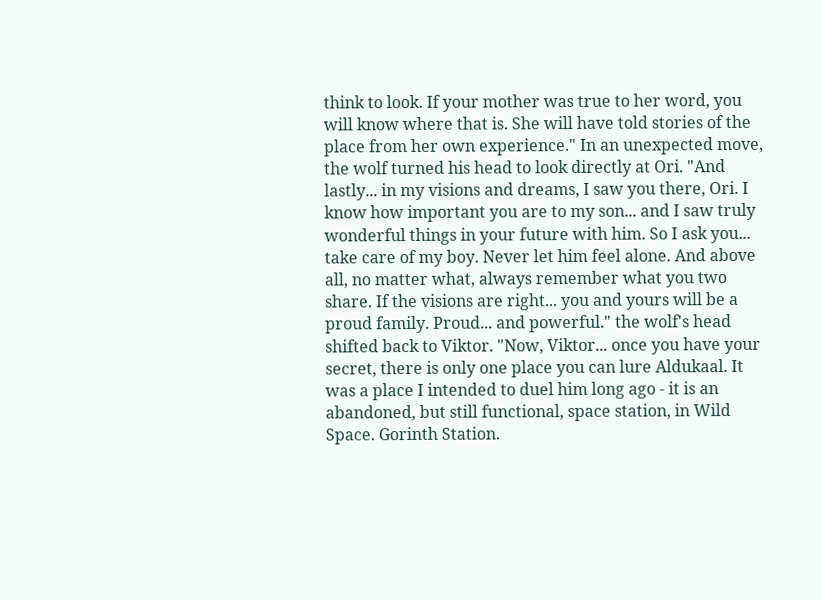think to look. If your mother was true to her word, you will know where that is. She will have told stories of the place from her own experience." In an unexpected move, the wolf turned his head to look directly at Ori. "And lastly... in my visions and dreams, I saw you there, Ori. I know how important you are to my son... and I saw truly wonderful things in your future with him. So I ask you... take care of my boy. Never let him feel alone. And above all, no matter what, always remember what you two share. If the visions are right... you and yours will be a proud family. Proud... and powerful." the wolf's head shifted back to Viktor. "Now, Viktor... once you have your secret, there is only one place you can lure Aldukaal. It was a place I intended to duel him long ago - it is an abandoned, but still functional, space station, in Wild Space. Gorinth Station.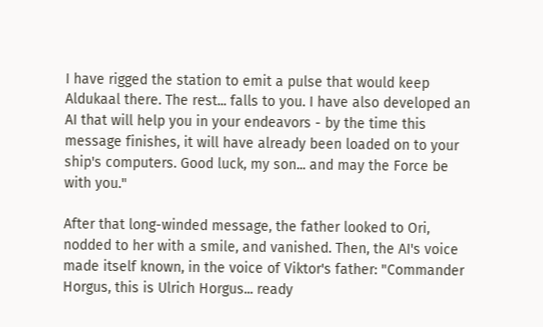I have rigged the station to emit a pulse that would keep Aldukaal there. The rest... falls to you. I have also developed an AI that will help you in your endeavors - by the time this message finishes, it will have already been loaded on to your ship's computers. Good luck, my son... and may the Force be with you."

After that long-winded message, the father looked to Ori, nodded to her with a smile, and vanished. Then, the AI's voice made itself known, in the voice of Viktor's father: "Commander Horgus, this is Ulrich Horgus... ready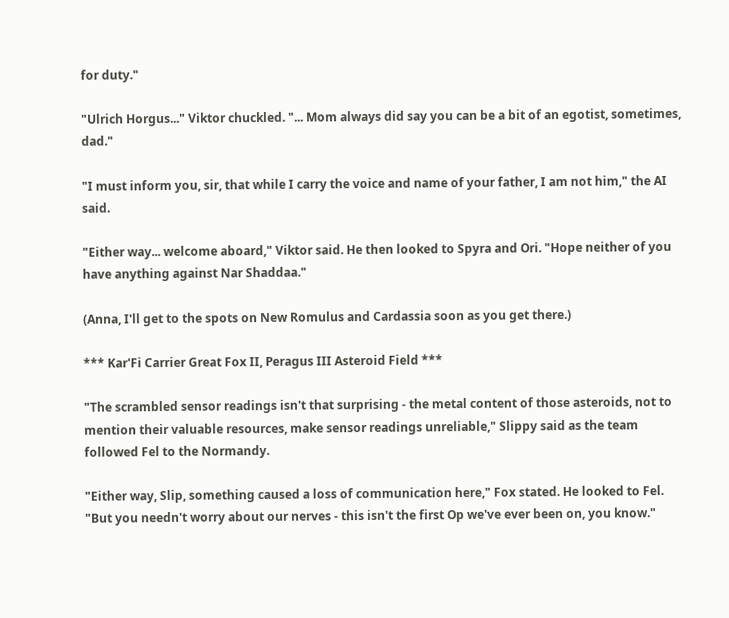for duty."

"Ulrich Horgus..." Viktor chuckled. "... Mom always did say you can be a bit of an egotist, sometimes, dad."

"I must inform you, sir, that while I carry the voice and name of your father, I am not him," the AI said.

"Either way... welcome aboard," Viktor said. He then looked to Spyra and Ori. "Hope neither of you have anything against Nar Shaddaa."

(Anna, I'll get to the spots on New Romulus and Cardassia soon as you get there.)

*** Kar'Fi Carrier Great Fox II, Peragus III Asteroid Field ***

"The scrambled sensor readings isn't that surprising - the metal content of those asteroids, not to mention their valuable resources, make sensor readings unreliable," Slippy said as the team followed Fel to the Normandy.

"Either way, Slip, something caused a loss of communication here," Fox stated. He looked to Fel. "But you needn't worry about our nerves - this isn't the first Op we've ever been on, you know."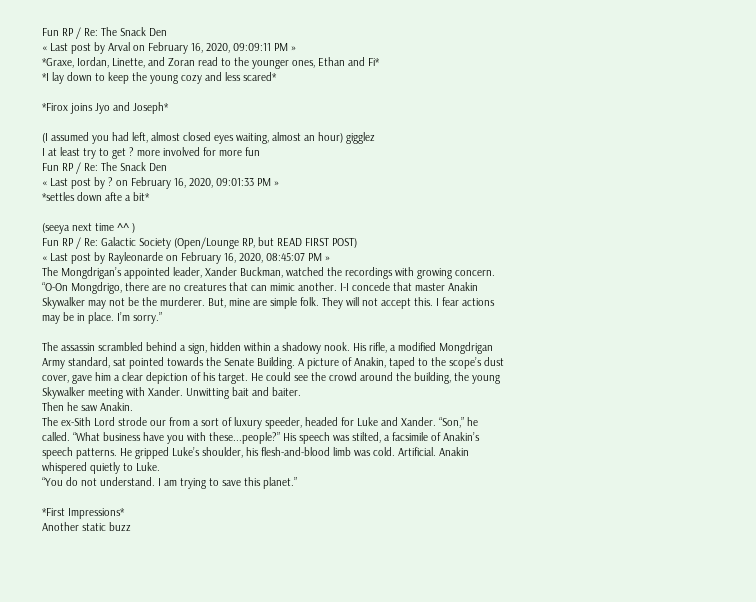Fun RP / Re: The Snack Den
« Last post by Arval on February 16, 2020, 09:09:11 PM »
*Graxe, Iordan, Linette, and Zoran read to the younger ones, Ethan and Fi*
*I lay down to keep the young cozy and less scared*

*Firox joins Jyo and Joseph*

(I assumed you had left, almost closed eyes waiting, almost an hour) gigglez
I at least try to get ? more involved for more fun
Fun RP / Re: The Snack Den
« Last post by ? on February 16, 2020, 09:01:33 PM »
*settles down afte a bit*

(seeya next time ^^ )
Fun RP / Re: Galactic Society (Open/Lounge RP, but READ FIRST POST)
« Last post by Rayleonarde on February 16, 2020, 08:45:07 PM »
The Mongdrigan’s appointed leader, Xander Buckman, watched the recordings with growing concern. “O-On Mongdrigo, there are no creatures that can mimic another. I-I concede that master Anakin Skywalker may not be the murderer. But, mine are simple folk. They will not accept this. I fear actions may be in place. I’m sorry.”

The assassin scrambled behind a sign, hidden within a shadowy nook. His rifle, a modified Mongdrigan Army standard, sat pointed towards the Senate Building. A picture of Anakin, taped to the scope’s dust cover, gave him a clear depiction of his target. He could see the crowd around the building, the young Skywalker meeting with Xander. Unwitting bait and baiter.
Then he saw Anakin.
The ex-Sith Lord strode our from a sort of luxury speeder, headed for Luke and Xander. “Son,” he called. “What business have you with these...people?” His speech was stilted, a facsimile of Anakin’s speech patterns. He gripped Luke’s shoulder, his flesh-and-blood limb was cold. Artificial. Anakin whispered quietly to Luke.
“You do not understand. I am trying to save this planet.”

*First Impressions*
Another static buzz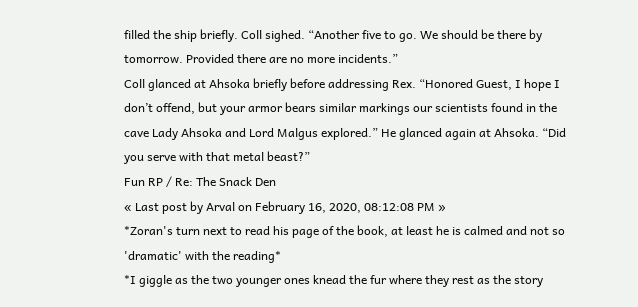filled the ship briefly. Coll sighed. “Another five to go. We should be there by tomorrow. Provided there are no more incidents.”
Coll glanced at Ahsoka briefly before addressing Rex. “Honored Guest, I hope I don’t offend, but your armor bears similar markings our scientists found in the cave Lady Ahsoka and Lord Malgus explored.” He glanced again at Ahsoka. “Did you serve with that metal beast?”
Fun RP / Re: The Snack Den
« Last post by Arval on February 16, 2020, 08:12:08 PM »
*Zoran's turn next to read his page of the book, at least he is calmed and not so 'dramatic' with the reading*
*I giggle as the two younger ones knead the fur where they rest as the story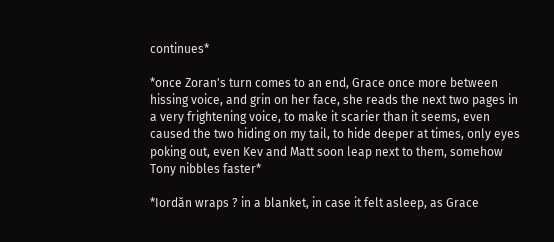continues*

*once Zoran's turn comes to an end, Grace once more between hissing voice, and grin on her face, she reads the next two pages in a very frightening voice, to make it scarier than it seems, even caused the two hiding on my tail, to hide deeper at times, only eyes poking out, even Kev and Matt soon leap next to them, somehow Tony nibbles faster*

*Iordăn wraps ? in a blanket, in case it felt asleep, as Grace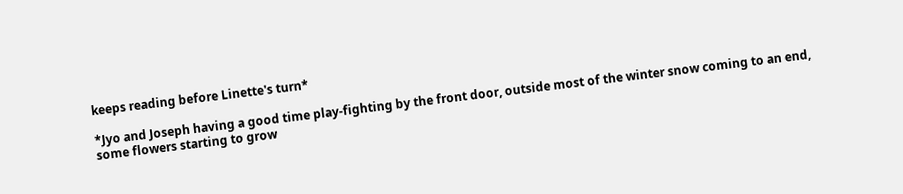keeps reading before Linette's turn*

*Jyo and Joseph having a good time play-fighting by the front door, outside most of the winter snow coming to an end, some flowers starting to grow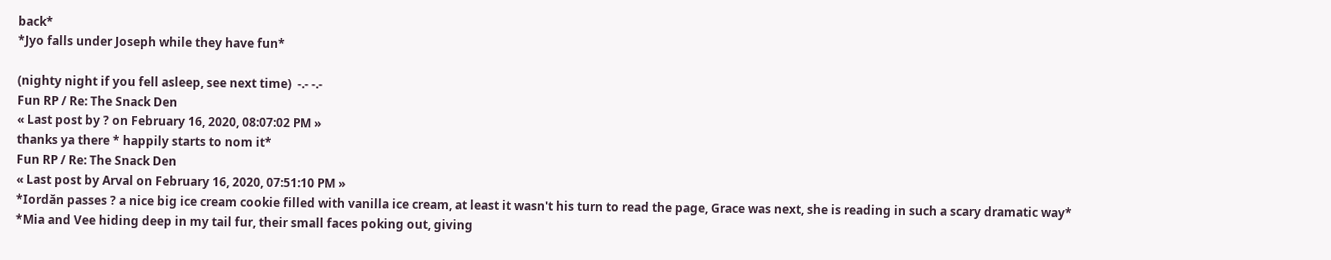back*
*Jyo falls under Joseph while they have fun*

(nighty night if you fell asleep, see next time)  -.- -.-
Fun RP / Re: The Snack Den
« Last post by ? on February 16, 2020, 08:07:02 PM »
thanks ya there * happily starts to nom it*
Fun RP / Re: The Snack Den
« Last post by Arval on February 16, 2020, 07:51:10 PM »
*Iordăn passes ? a nice big ice cream cookie filled with vanilla ice cream, at least it wasn't his turn to read the page, Grace was next, she is reading in such a scary dramatic way*
*Mia and Vee hiding deep in my tail fur, their small faces poking out, giving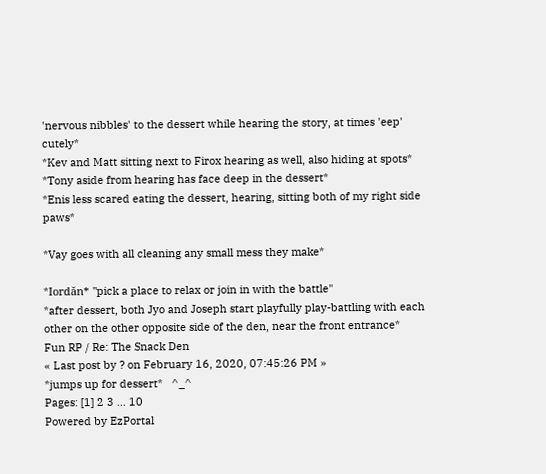'nervous nibbles' to the dessert while hearing the story, at times 'eep' cutely*
*Kev and Matt sitting next to Firox hearing as well, also hiding at spots*
*Tony aside from hearing has face deep in the dessert*
*Enis less scared eating the dessert, hearing, sitting both of my right side paws*

*Vay goes with all cleaning any small mess they make*

*Iordăn* "pick a place to relax or join in with the battle"
*after dessert, both Jyo and Joseph start playfully play-battling with each other on the other opposite side of the den, near the front entrance*
Fun RP / Re: The Snack Den
« Last post by ? on February 16, 2020, 07:45:26 PM »
*jumps up for dessert*   ^_^
Pages: [1] 2 3 ... 10
Powered by EzPortal